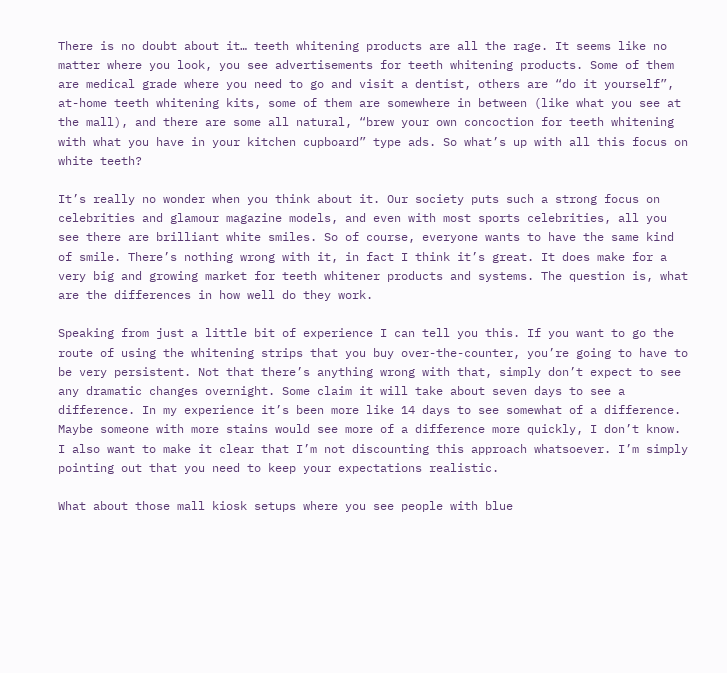There is no doubt about it… teeth whitening products are all the rage. It seems like no matter where you look, you see advertisements for teeth whitening products. Some of them are medical grade where you need to go and visit a dentist, others are “do it yourself”, at-home teeth whitening kits, some of them are somewhere in between (like what you see at the mall), and there are some all natural, “brew your own concoction for teeth whitening with what you have in your kitchen cupboard” type ads. So what’s up with all this focus on white teeth?

It’s really no wonder when you think about it. Our society puts such a strong focus on celebrities and glamour magazine models, and even with most sports celebrities, all you see there are brilliant white smiles. So of course, everyone wants to have the same kind of smile. There’s nothing wrong with it, in fact I think it’s great. It does make for a very big and growing market for teeth whitener products and systems. The question is, what are the differences in how well do they work.

Speaking from just a little bit of experience I can tell you this. If you want to go the route of using the whitening strips that you buy over-the-counter, you’re going to have to be very persistent. Not that there’s anything wrong with that, simply don’t expect to see any dramatic changes overnight. Some claim it will take about seven days to see a difference. In my experience it’s been more like 14 days to see somewhat of a difference. Maybe someone with more stains would see more of a difference more quickly, I don’t know. I also want to make it clear that I’m not discounting this approach whatsoever. I’m simply pointing out that you need to keep your expectations realistic.

What about those mall kiosk setups where you see people with blue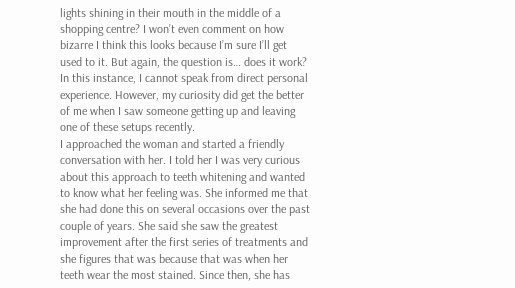lights shining in their mouth in the middle of a shopping centre? I won’t even comment on how bizarre I think this looks because I’m sure I’ll get used to it. But again, the question is… does it work? In this instance, I cannot speak from direct personal experience. However, my curiosity did get the better of me when I saw someone getting up and leaving one of these setups recently.
I approached the woman and started a friendly conversation with her. I told her I was very curious about this approach to teeth whitening and wanted to know what her feeling was. She informed me that she had done this on several occasions over the past couple of years. She said she saw the greatest improvement after the first series of treatments and she figures that was because that was when her teeth wear the most stained. Since then, she has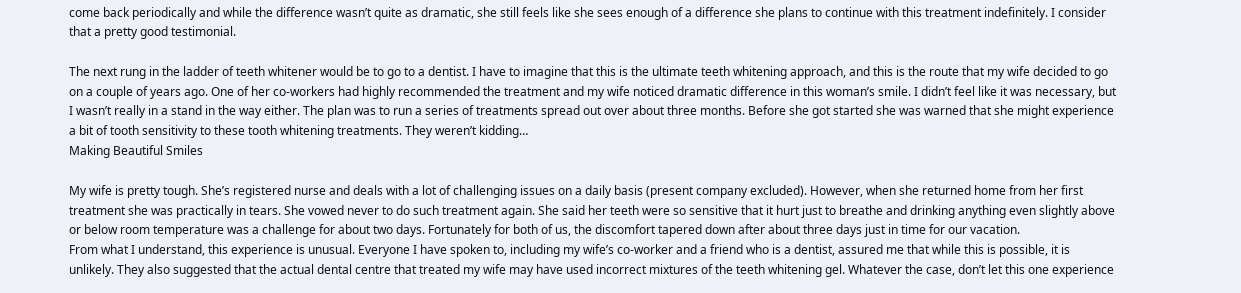come back periodically and while the difference wasn’t quite as dramatic, she still feels like she sees enough of a difference she plans to continue with this treatment indefinitely. I consider that a pretty good testimonial.

The next rung in the ladder of teeth whitener would be to go to a dentist. I have to imagine that this is the ultimate teeth whitening approach, and this is the route that my wife decided to go on a couple of years ago. One of her co-workers had highly recommended the treatment and my wife noticed dramatic difference in this woman’s smile. I didn’t feel like it was necessary, but I wasn’t really in a stand in the way either. The plan was to run a series of treatments spread out over about three months. Before she got started she was warned that she might experience a bit of tooth sensitivity to these tooth whitening treatments. They weren’t kidding…
Making Beautiful Smiles

My wife is pretty tough. She’s registered nurse and deals with a lot of challenging issues on a daily basis (present company excluded). However, when she returned home from her first treatment she was practically in tears. She vowed never to do such treatment again. She said her teeth were so sensitive that it hurt just to breathe and drinking anything even slightly above or below room temperature was a challenge for about two days. Fortunately for both of us, the discomfort tapered down after about three days just in time for our vacation.
From what I understand, this experience is unusual. Everyone I have spoken to, including my wife’s co-worker and a friend who is a dentist, assured me that while this is possible, it is unlikely. They also suggested that the actual dental centre that treated my wife may have used incorrect mixtures of the teeth whitening gel. Whatever the case, don’t let this one experience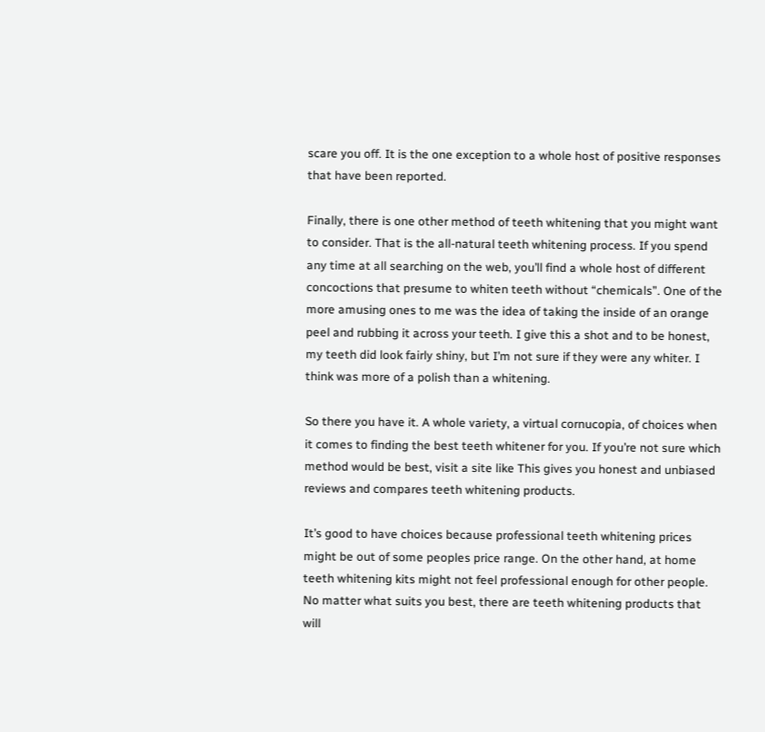scare you off. It is the one exception to a whole host of positive responses that have been reported.

Finally, there is one other method of teeth whitening that you might want to consider. That is the all-natural teeth whitening process. If you spend any time at all searching on the web, you’ll find a whole host of different concoctions that presume to whiten teeth without “chemicals”. One of the more amusing ones to me was the idea of taking the inside of an orange peel and rubbing it across your teeth. I give this a shot and to be honest, my teeth did look fairly shiny, but I’m not sure if they were any whiter. I think was more of a polish than a whitening.

So there you have it. A whole variety, a virtual cornucopia, of choices when it comes to finding the best teeth whitener for you. If you’re not sure which method would be best, visit a site like This gives you honest and unbiased reviews and compares teeth whitening products.

It’s good to have choices because professional teeth whitening prices might be out of some peoples price range. On the other hand, at home teeth whitening kits might not feel professional enough for other people. No matter what suits you best, there are teeth whitening products that will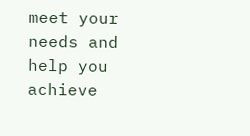meet your needs and help you achieve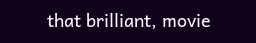that brilliant, movie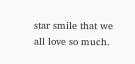star smile that we all love so much.